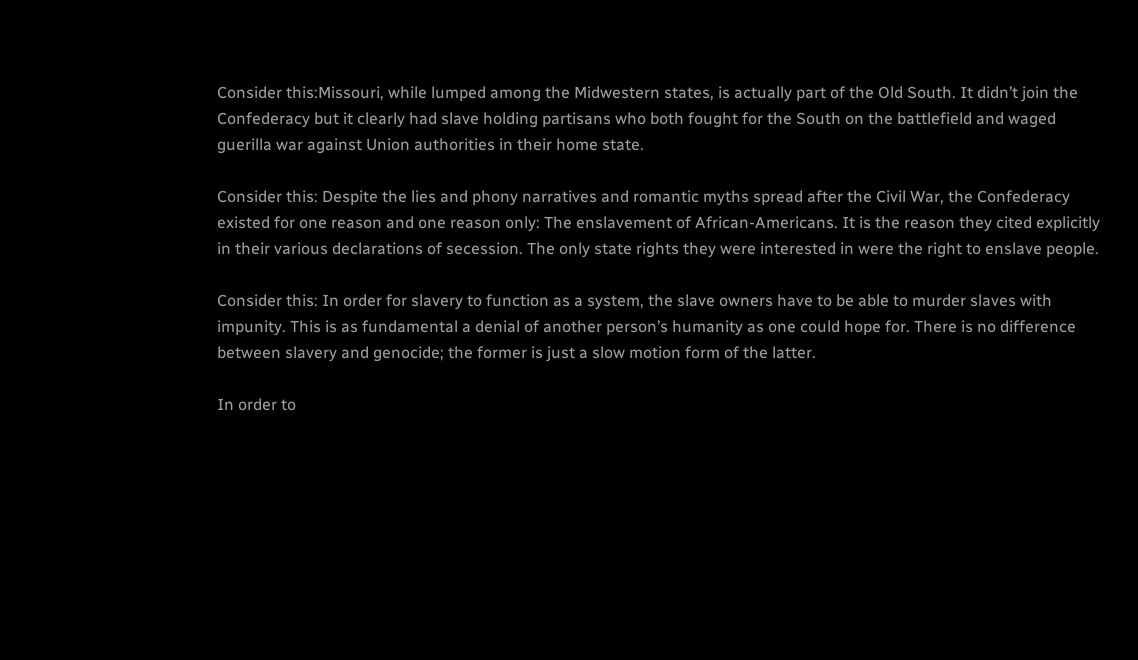Consider this:Missouri, while lumped among the Midwestern states, is actually part of the Old South. It didn’t join the Confederacy but it clearly had slave holding partisans who both fought for the South on the battlefield and waged guerilla war against Union authorities in their home state.

Consider this: Despite the lies and phony narratives and romantic myths spread after the Civil War, the Confederacy existed for one reason and one reason only: The enslavement of African-Americans. It is the reason they cited explicitly in their various declarations of secession. The only state rights they were interested in were the right to enslave people.

Consider this: In order for slavery to function as a system, the slave owners have to be able to murder slaves with impunity. This is as fundamental a denial of another person’s humanity as one could hope for. There is no difference between slavery and genocide; the former is just a slow motion form of the latter.

In order to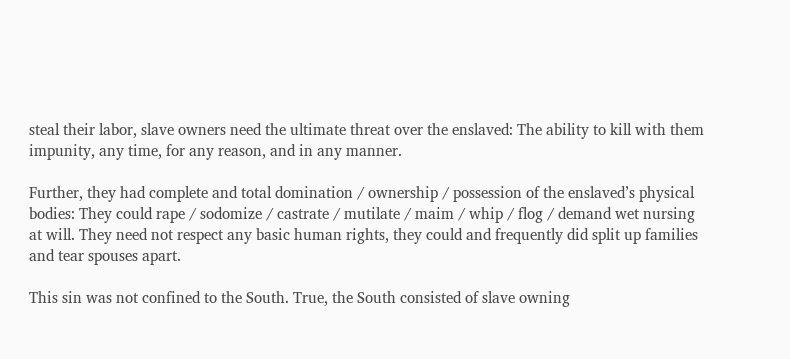steal their labor, slave owners need the ultimate threat over the enslaved: The ability to kill with them impunity, any time, for any reason, and in any manner.

Further, they had complete and total domination / ownership / possession of the enslaved’s physical bodies: They could rape / sodomize / castrate / mutilate / maim / whip / flog / demand wet nursing at will. They need not respect any basic human rights, they could and frequently did split up families and tear spouses apart.

This sin was not confined to the South. True, the South consisted of slave owning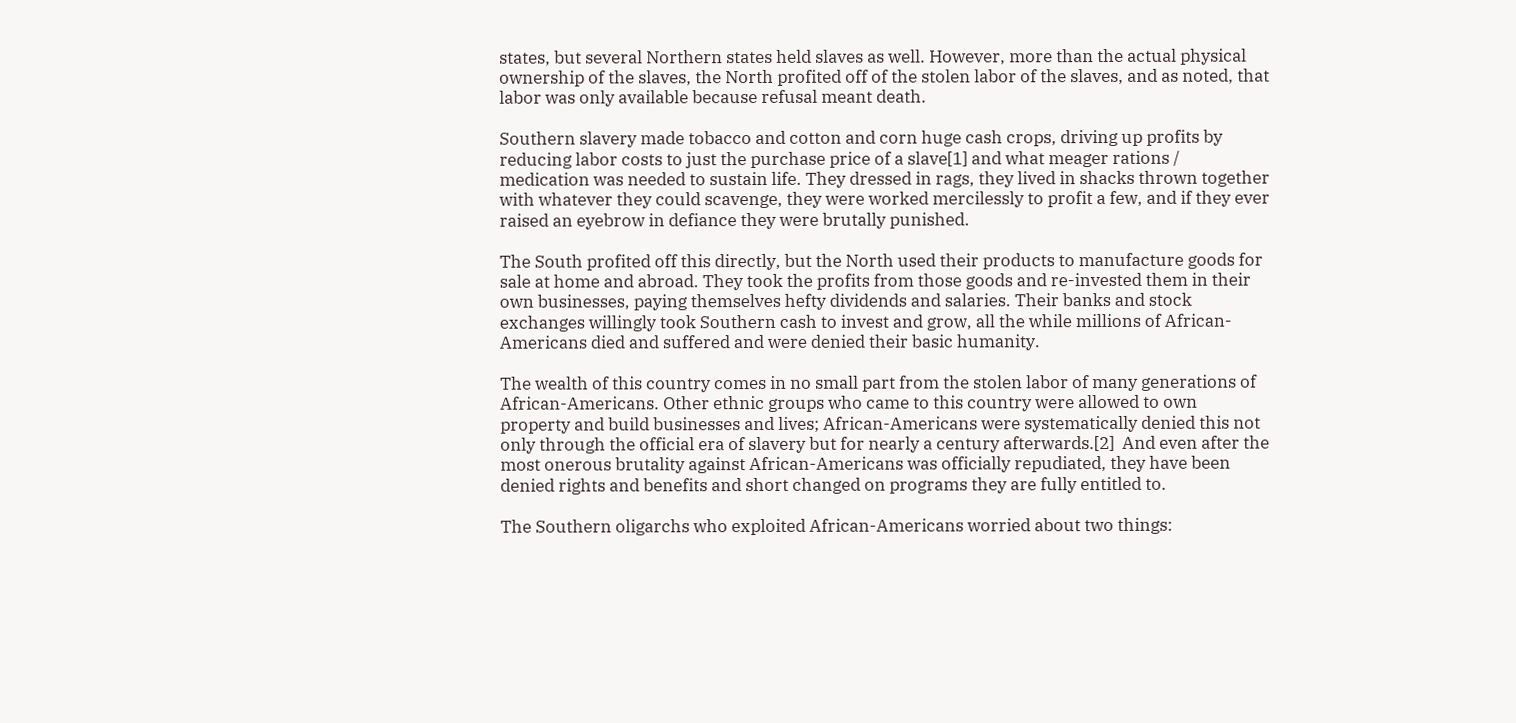states, but several Northern states held slaves as well. However, more than the actual physical ownership of the slaves, the North profited off of the stolen labor of the slaves, and as noted, that labor was only available because refusal meant death.

Southern slavery made tobacco and cotton and corn huge cash crops, driving up profits by reducing labor costs to just the purchase price of a slave[1] and what meager rations / medication was needed to sustain life. They dressed in rags, they lived in shacks thrown together with whatever they could scavenge, they were worked mercilessly to profit a few, and if they ever raised an eyebrow in defiance they were brutally punished.

The South profited off this directly, but the North used their products to manufacture goods for sale at home and abroad. They took the profits from those goods and re-invested them in their own businesses, paying themselves hefty dividends and salaries. Their banks and stock exchanges willingly took Southern cash to invest and grow, all the while millions of African-Americans died and suffered and were denied their basic humanity.

The wealth of this country comes in no small part from the stolen labor of many generations of African-Americans. Other ethnic groups who came to this country were allowed to own property and build businesses and lives; African-Americans were systematically denied this not only through the official era of slavery but for nearly a century afterwards.[2]  And even after the most onerous brutality against African-Americans was officially repudiated, they have been denied rights and benefits and short changed on programs they are fully entitled to.

The Southern oligarchs who exploited African-Americans worried about two things: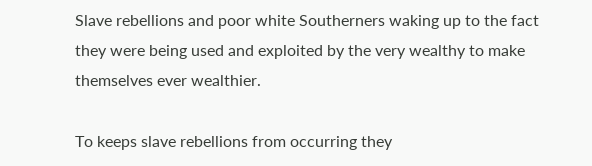Slave rebellions and poor white Southerners waking up to the fact they were being used and exploited by the very wealthy to make themselves ever wealthier.

To keeps slave rebellions from occurring they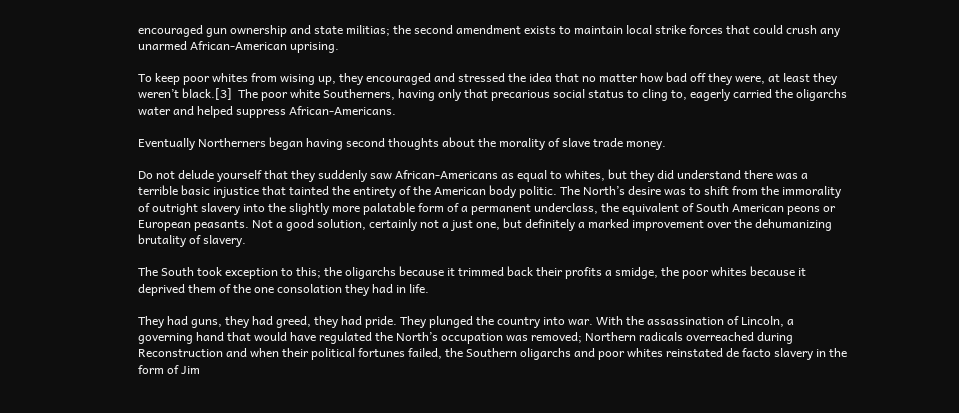encouraged gun ownership and state militias; the second amendment exists to maintain local strike forces that could crush any unarmed African-American uprising.

To keep poor whites from wising up, they encouraged and stressed the idea that no matter how bad off they were, at least they weren’t black.[3]  The poor white Southerners, having only that precarious social status to cling to, eagerly carried the oligarchs water and helped suppress African-Americans.

Eventually Northerners began having second thoughts about the morality of slave trade money.

Do not delude yourself that they suddenly saw African-Americans as equal to whites, but they did understand there was a terrible basic injustice that tainted the entirety of the American body politic. The North’s desire was to shift from the immorality of outright slavery into the slightly more palatable form of a permanent underclass, the equivalent of South American peons or European peasants. Not a good solution, certainly not a just one, but definitely a marked improvement over the dehumanizing brutality of slavery.

The South took exception to this; the oligarchs because it trimmed back their profits a smidge, the poor whites because it deprived them of the one consolation they had in life.

They had guns, they had greed, they had pride. They plunged the country into war. With the assassination of Lincoln, a governing hand that would have regulated the North’s occupation was removed; Northern radicals overreached during Reconstruction and when their political fortunes failed, the Southern oligarchs and poor whites reinstated de facto slavery in the form of Jim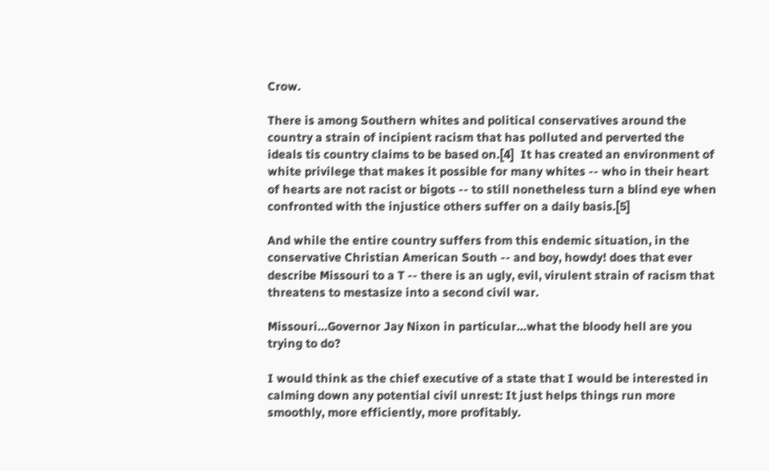Crow.

There is among Southern whites and political conservatives around the country a strain of incipient racism that has polluted and perverted the ideals tis country claims to be based on.[4]  It has created an environment of white privilege that makes it possible for many whites -- who in their heart of hearts are not racist or bigots -- to still nonetheless turn a blind eye when confronted with the injustice others suffer on a daily basis.[5]

And while the entire country suffers from this endemic situation, in the conservative Christian American South -- and boy, howdy! does that ever describe Missouri to a T -- there is an ugly, evil, virulent strain of racism that threatens to mestasize into a second civil war.

Missouri…Governor Jay Nixon in particular…what the bloody hell are you trying to do?

I would think as the chief executive of a state that I would be interested in calming down any potential civil unrest: It just helps things run more smoothly, more efficiently, more profitably.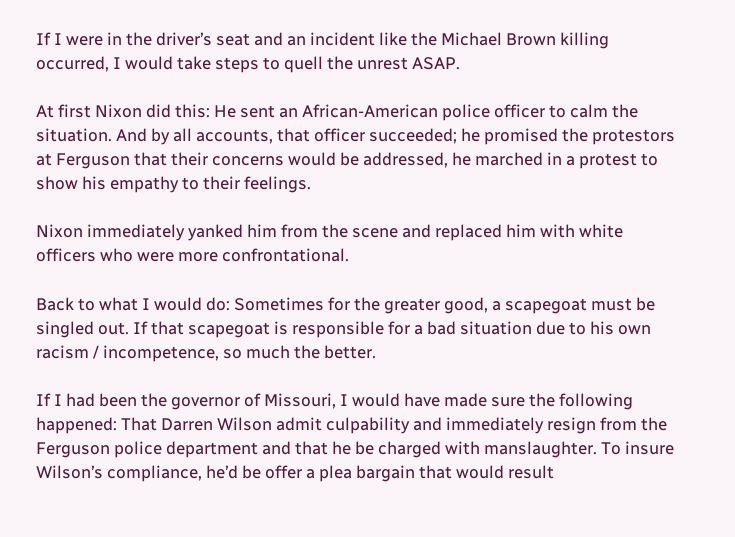If I were in the driver’s seat and an incident like the Michael Brown killing occurred, I would take steps to quell the unrest ASAP.

At first Nixon did this: He sent an African-American police officer to calm the situation. And by all accounts, that officer succeeded; he promised the protestors at Ferguson that their concerns would be addressed, he marched in a protest to show his empathy to their feelings.

Nixon immediately yanked him from the scene and replaced him with white officers who were more confrontational.

Back to what I would do: Sometimes for the greater good, a scapegoat must be singled out. If that scapegoat is responsible for a bad situation due to his own racism / incompetence, so much the better.

If I had been the governor of Missouri, I would have made sure the following happened: That Darren Wilson admit culpability and immediately resign from the Ferguson police department and that he be charged with manslaughter. To insure Wilson’s compliance, he’d be offer a plea bargain that would result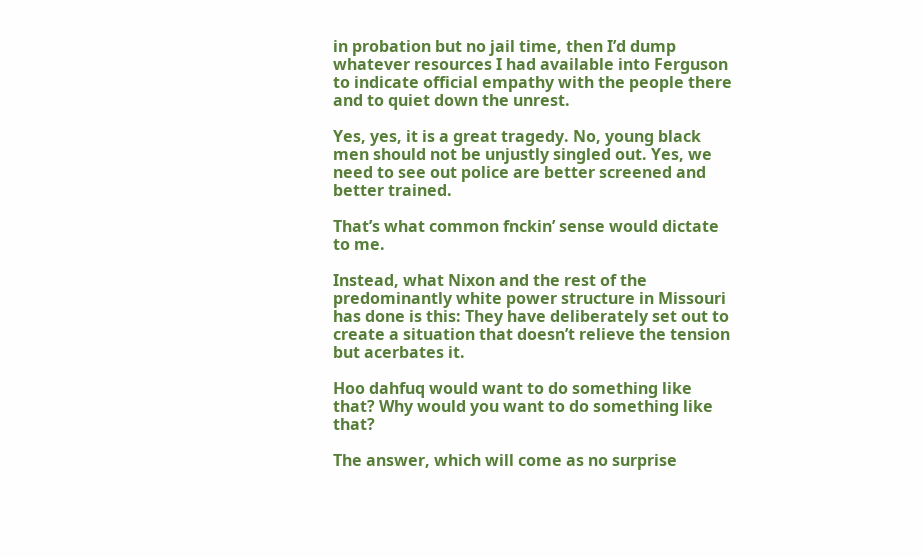in probation but no jail time, then I’d dump whatever resources I had available into Ferguson to indicate official empathy with the people there and to quiet down the unrest.

Yes, yes, it is a great tragedy. No, young black men should not be unjustly singled out. Yes, we need to see out police are better screened and better trained.

That’s what common fnckin’ sense would dictate to me.

Instead, what Nixon and the rest of the predominantly white power structure in Missouri has done is this: They have deliberately set out to create a situation that doesn’t relieve the tension but acerbates it.

Hoo dahfuq would want to do something like that? Why would you want to do something like that?

The answer, which will come as no surprise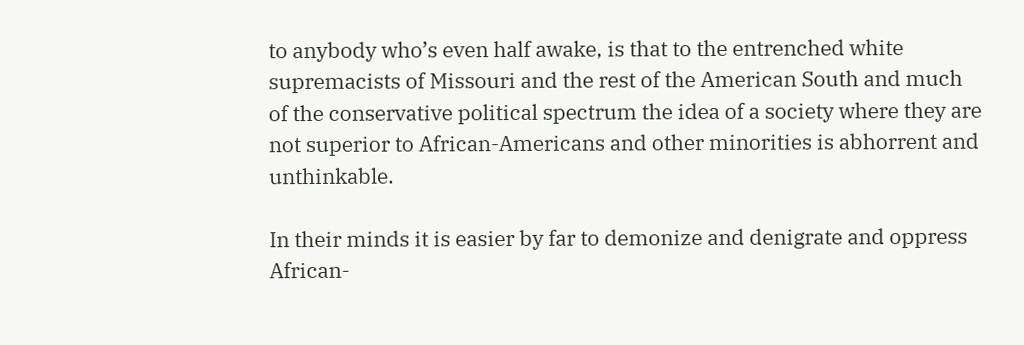to anybody who’s even half awake, is that to the entrenched white supremacists of Missouri and the rest of the American South and much of the conservative political spectrum the idea of a society where they are not superior to African-Americans and other minorities is abhorrent and unthinkable.

In their minds it is easier by far to demonize and denigrate and oppress African-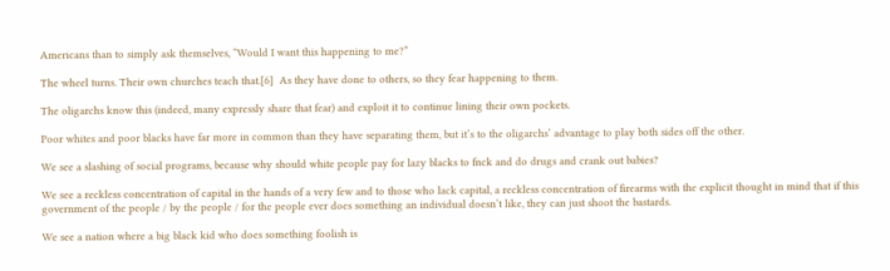Americans than to simply ask themselves, “Would I want this happening to me?”

The wheel turns. Their own churches teach that.[6]  As they have done to others, so they fear happening to them.

The oligarchs know this (indeed, many expressly share that fear) and exploit it to continue lining their own pockets.

Poor whites and poor blacks have far more in common than they have separating them, but it’s to the oligarchs’ advantage to play both sides off the other.

We see a slashing of social programs, because why should white people pay for lazy blacks to fnck and do drugs and crank out babies?

We see a reckless concentration of capital in the hands of a very few and to those who lack capital, a reckless concentration of firearms with the explicit thought in mind that if this government of the people / by the people / for the people ever does something an individual doesn’t like, they can just shoot the bastards.

We see a nation where a big black kid who does something foolish is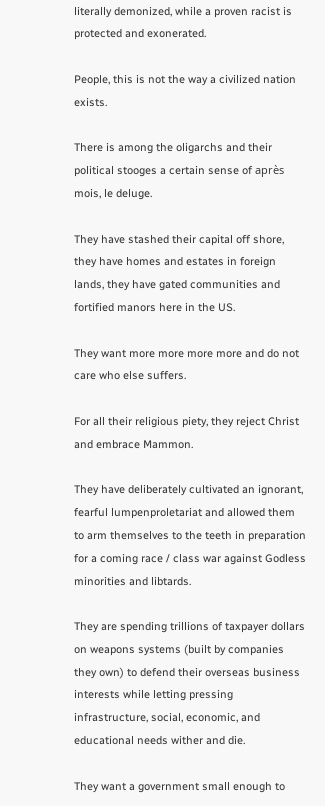literally demonized, while a proven racist is protected and exonerated.

People, this is not the way a civilized nation exists.

There is among the oligarchs and their political stooges a certain sense of après mois, le deluge.

They have stashed their capital off shore, they have homes and estates in foreign lands, they have gated communities and fortified manors here in the US.

They want more more more more and do not care who else suffers.

For all their religious piety, they reject Christ and embrace Mammon.

They have deliberately cultivated an ignorant, fearful lumpenproletariat and allowed them to arm themselves to the teeth in preparation for a coming race / class war against Godless minorities and libtards.

They are spending trillions of taxpayer dollars on weapons systems (built by companies they own) to defend their overseas business interests while letting pressing infrastructure, social, economic, and educational needs wither and die.

They want a government small enough to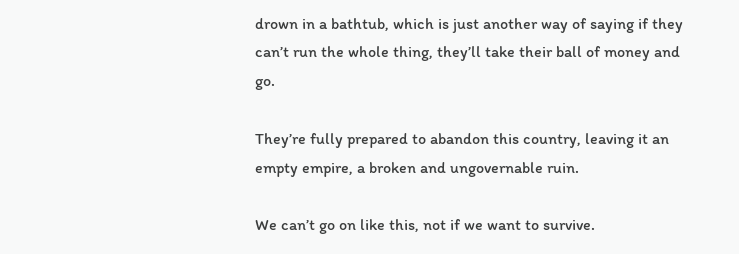drown in a bathtub, which is just another way of saying if they can’t run the whole thing, they’ll take their ball of money and go.

They’re fully prepared to abandon this country, leaving it an empty empire, a broken and ungovernable ruin.

We can’t go on like this, not if we want to survive.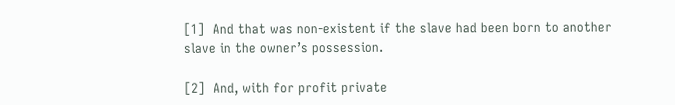[1]  And that was non-existent if the slave had been born to another slave in the owner’s possession.

[2]  And, with for profit private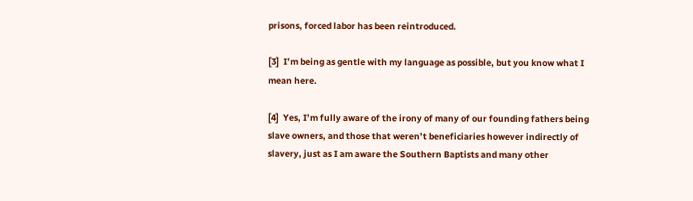prisons, forced labor has been reintroduced.

[3]  I’m being as gentle with my language as possible, but you know what I mean here.

[4]  Yes, I’m fully aware of the irony of many of our founding fathers being slave owners, and those that weren’t beneficiaries however indirectly of slavery, just as I am aware the Southern Baptists and many other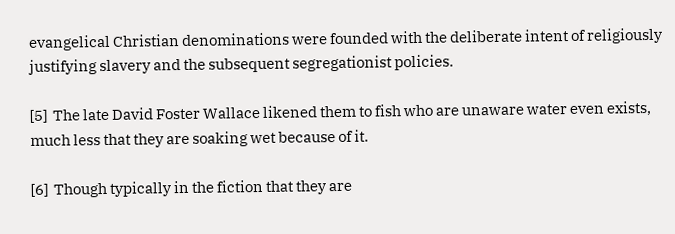evangelical Christian denominations were founded with the deliberate intent of religiously justifying slavery and the subsequent segregationist policies.

[5]  The late David Foster Wallace likened them to fish who are unaware water even exists, much less that they are soaking wet because of it.

[6]  Though typically in the fiction that they are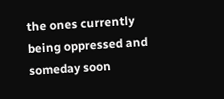the ones currently being oppressed and someday soon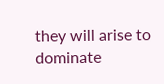they will arise to dominate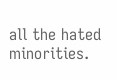all the hated minorities.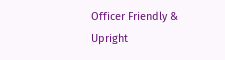Officer Friendly & Upright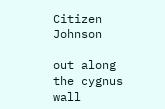Citizen Johnson

out along the cygnus wall